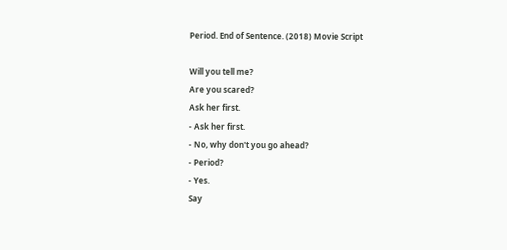Period. End of Sentence. (2018) Movie Script

Will you tell me?
Are you scared?
Ask her first.
- Ask her first.
- No, why don't you go ahead?
- Period?
- Yes.
Say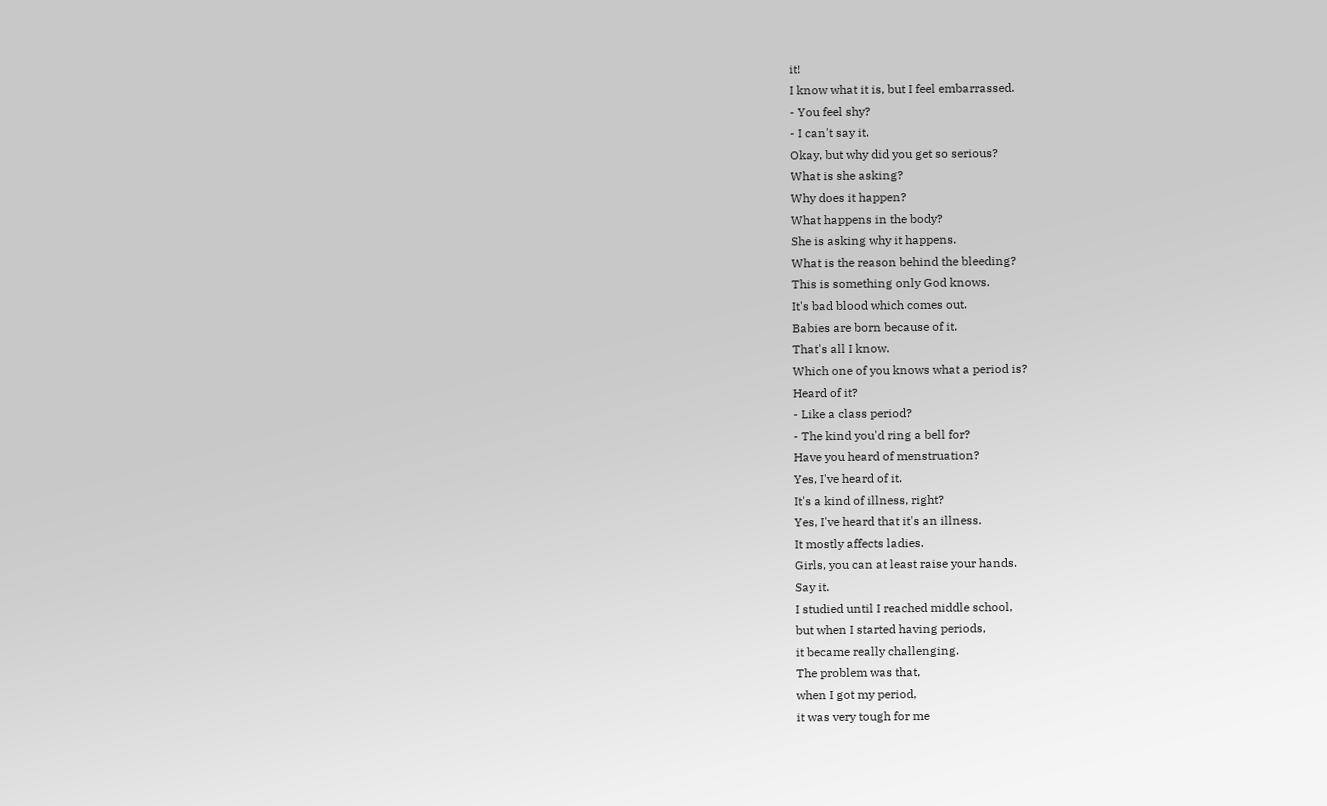it!
I know what it is, but I feel embarrassed.
- You feel shy?
- I can't say it.
Okay, but why did you get so serious?
What is she asking?
Why does it happen?
What happens in the body?
She is asking why it happens.
What is the reason behind the bleeding?
This is something only God knows.
It's bad blood which comes out.
Babies are born because of it.
That's all I know.
Which one of you knows what a period is?
Heard of it?
- Like a class period?
- The kind you'd ring a bell for?
Have you heard of menstruation?
Yes, I've heard of it.
It's a kind of illness, right?
Yes, I've heard that it's an illness.
It mostly affects ladies.
Girls, you can at least raise your hands.
Say it.
I studied until I reached middle school,
but when I started having periods,
it became really challenging.
The problem was that,
when I got my period,
it was very tough for me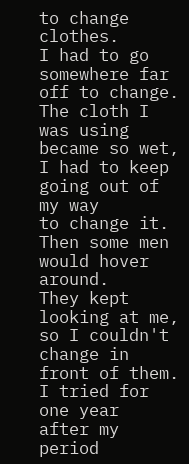to change clothes.
I had to go somewhere far off to change.
The cloth I was using became so wet,
I had to keep going out of my way
to change it.
Then some men would hover around.
They kept looking at me,
so I couldn't change in front of them.
I tried for one year
after my period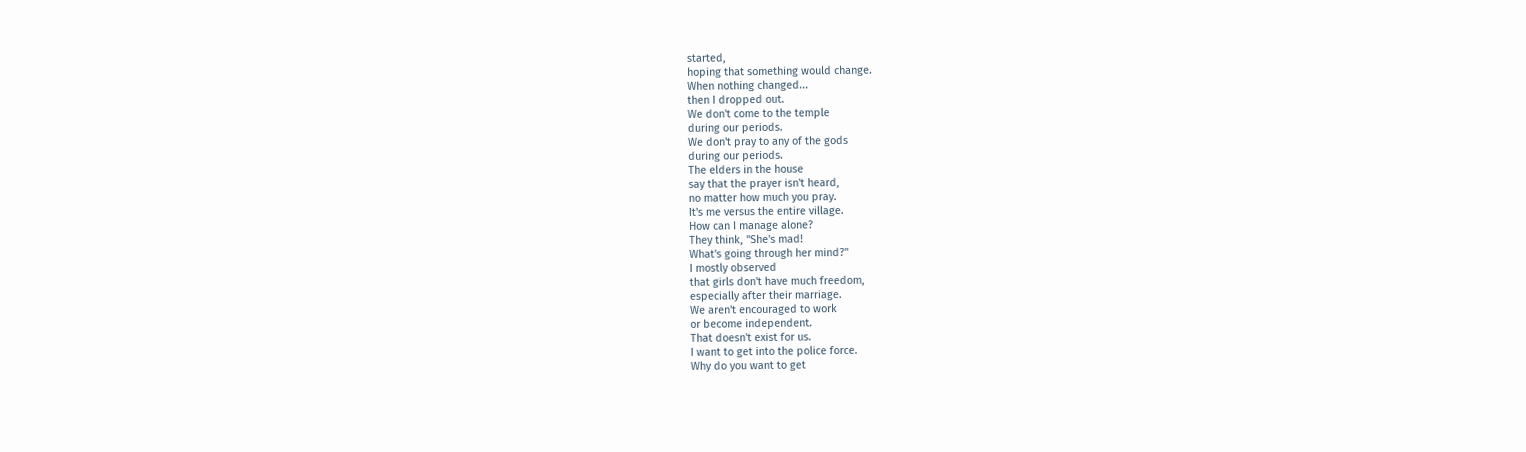started,
hoping that something would change.
When nothing changed...
then I dropped out.
We don't come to the temple
during our periods.
We don't pray to any of the gods
during our periods.
The elders in the house
say that the prayer isn't heard,
no matter how much you pray.
It's me versus the entire village.
How can I manage alone?
They think, "She's mad!
What's going through her mind?"
I mostly observed
that girls don't have much freedom,
especially after their marriage.
We aren't encouraged to work
or become independent.
That doesn't exist for us.
I want to get into the police force.
Why do you want to get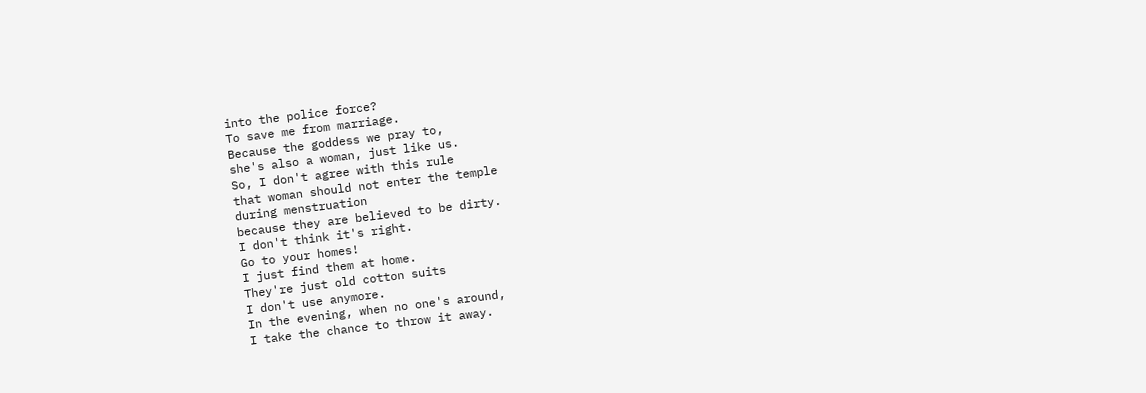into the police force?
To save me from marriage.
Because the goddess we pray to,
she's also a woman, just like us.
So, I don't agree with this rule
that woman should not enter the temple
during menstruation
because they are believed to be dirty.
I don't think it's right.
Go to your homes!
I just find them at home.
They're just old cotton suits
I don't use anymore.
In the evening, when no one's around,
I take the chance to throw it away.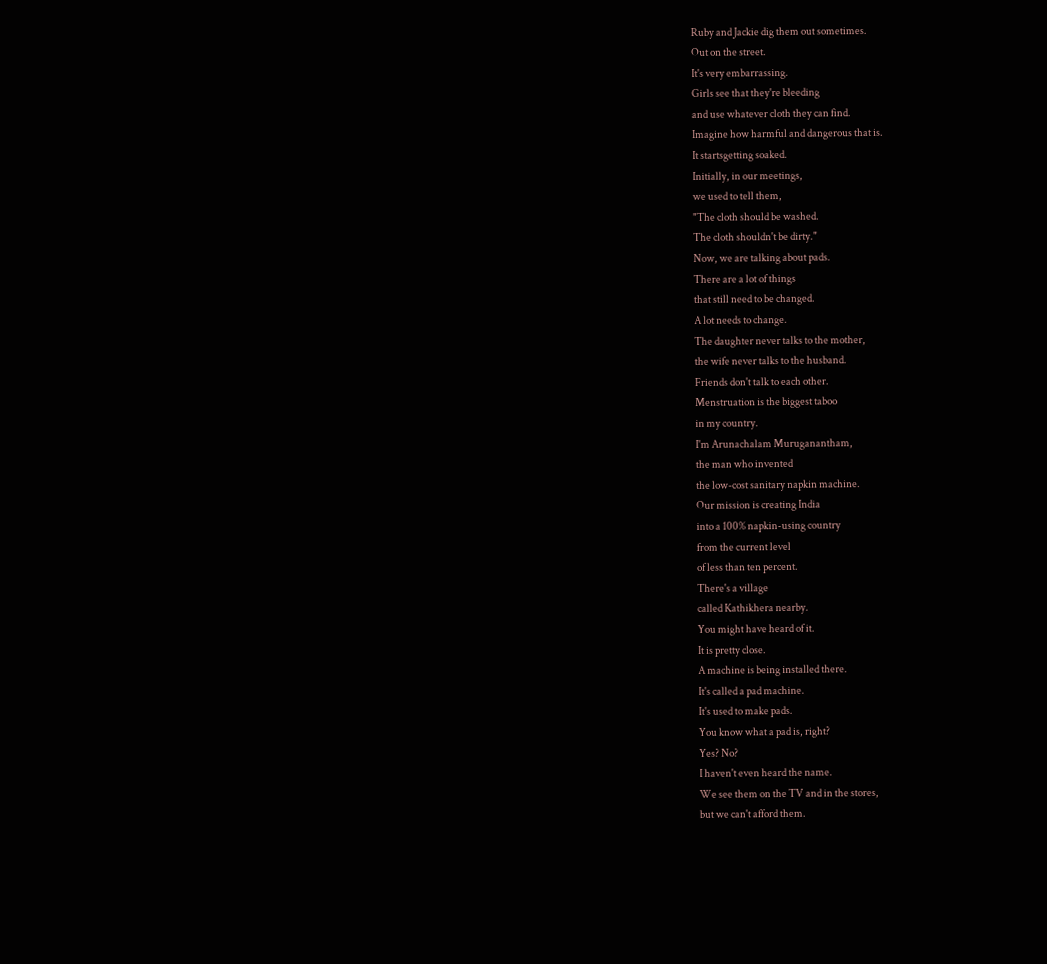Ruby and Jackie dig them out sometimes.
Out on the street.
It's very embarrassing.
Girls see that they're bleeding
and use whatever cloth they can find.
Imagine how harmful and dangerous that is.
It startsgetting soaked.
Initially, in our meetings,
we used to tell them,
"The cloth should be washed.
The cloth shouldn't be dirty."
Now, we are talking about pads.
There are a lot of things
that still need to be changed.
A lot needs to change.
The daughter never talks to the mother,
the wife never talks to the husband.
Friends don't talk to each other.
Menstruation is the biggest taboo
in my country.
I'm Arunachalam Muruganantham,
the man who invented
the low-cost sanitary napkin machine.
Our mission is creating India
into a 100% napkin-using country
from the current level
of less than ten percent.
There's a village
called Kathikhera nearby.
You might have heard of it.
It is pretty close.
A machine is being installed there.
It's called a pad machine.
It's used to make pads.
You know what a pad is, right?
Yes? No?
I haven't even heard the name.
We see them on the TV and in the stores,
but we can't afford them.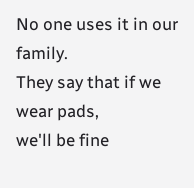No one uses it in our family.
They say that if we wear pads,
we'll be fine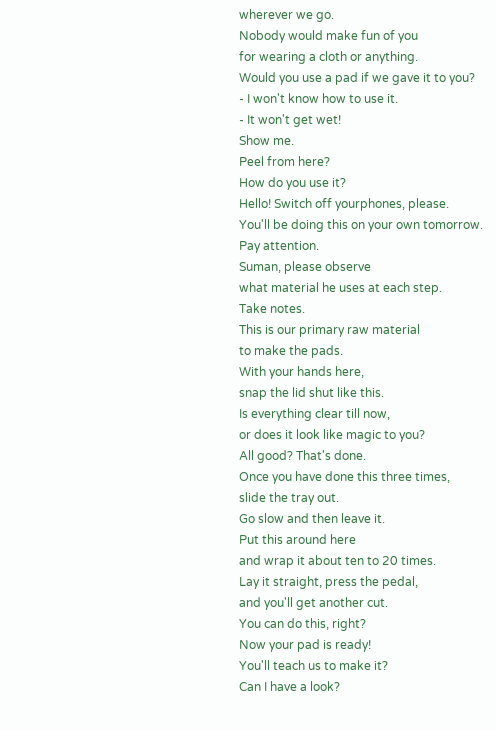wherever we go.
Nobody would make fun of you
for wearing a cloth or anything.
Would you use a pad if we gave it to you?
- I won't know how to use it.
- It won't get wet!
Show me.
Peel from here?
How do you use it?
Hello! Switch off yourphones, please.
You'll be doing this on your own tomorrow.
Pay attention.
Suman, please observe
what material he uses at each step.
Take notes.
This is our primary raw material
to make the pads.
With your hands here,
snap the lid shut like this.
Is everything clear till now,
or does it look like magic to you?
All good? That's done.
Once you have done this three times,
slide the tray out.
Go slow and then leave it.
Put this around here
and wrap it about ten to 20 times.
Lay it straight, press the pedal,
and you'll get another cut.
You can do this, right?
Now your pad is ready!
You'll teach us to make it?
Can I have a look?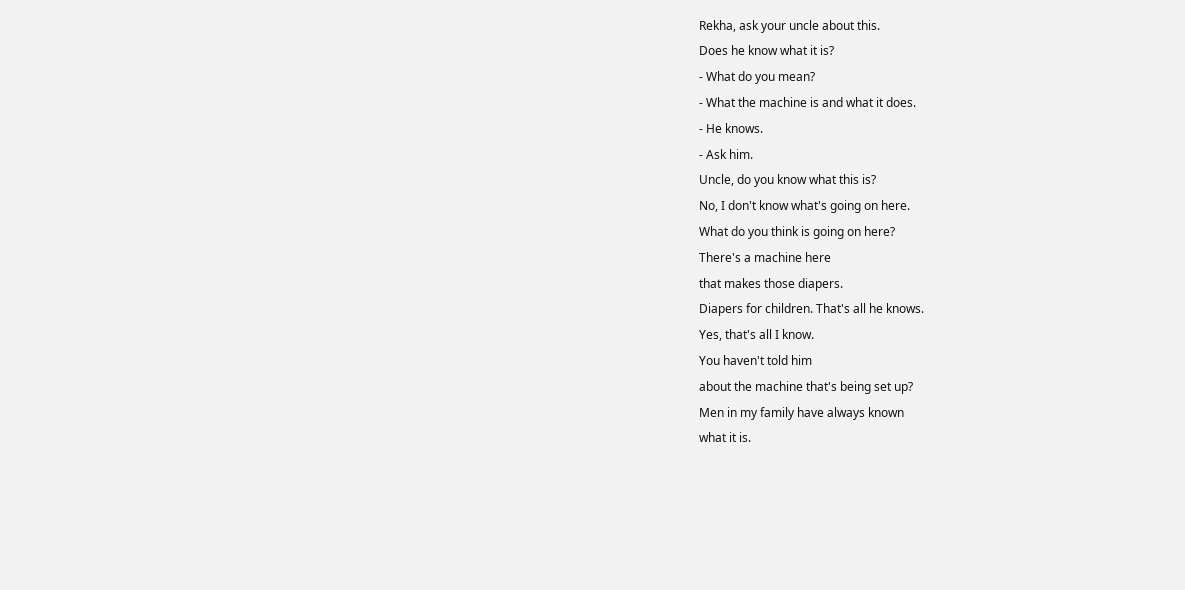Rekha, ask your uncle about this.
Does he know what it is?
- What do you mean?
- What the machine is and what it does.
- He knows.
- Ask him.
Uncle, do you know what this is?
No, I don't know what's going on here.
What do you think is going on here?
There's a machine here
that makes those diapers.
Diapers for children. That's all he knows.
Yes, that's all I know.
You haven't told him
about the machine that's being set up?
Men in my family have always known
what it is.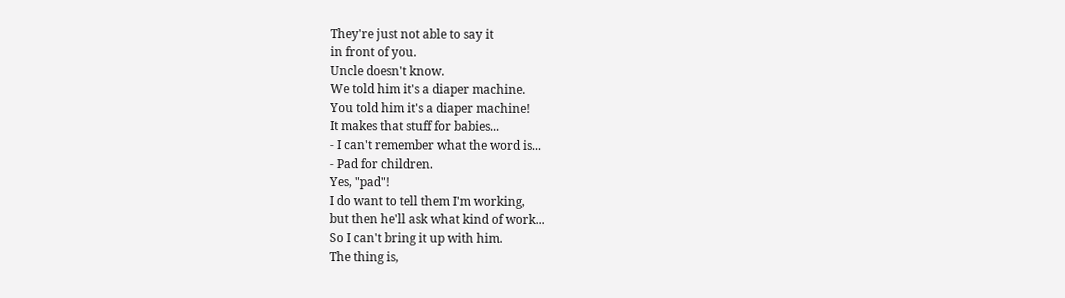They're just not able to say it
in front of you.
Uncle doesn't know.
We told him it's a diaper machine.
You told him it's a diaper machine!
It makes that stuff for babies...
- I can't remember what the word is...
- Pad for children.
Yes, "pad"!
I do want to tell them I'm working,
but then he'll ask what kind of work...
So I can't bring it up with him.
The thing is,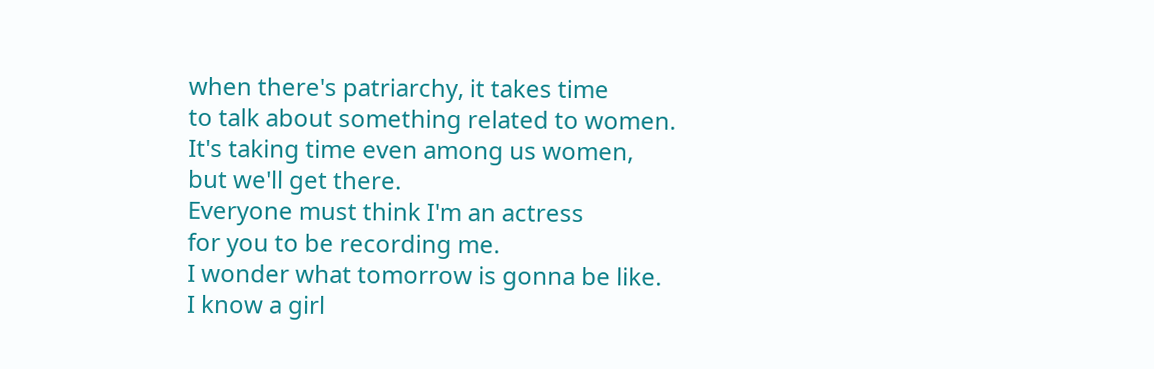when there's patriarchy, it takes time
to talk about something related to women.
It's taking time even among us women,
but we'll get there.
Everyone must think I'm an actress
for you to be recording me.
I wonder what tomorrow is gonna be like.
I know a girl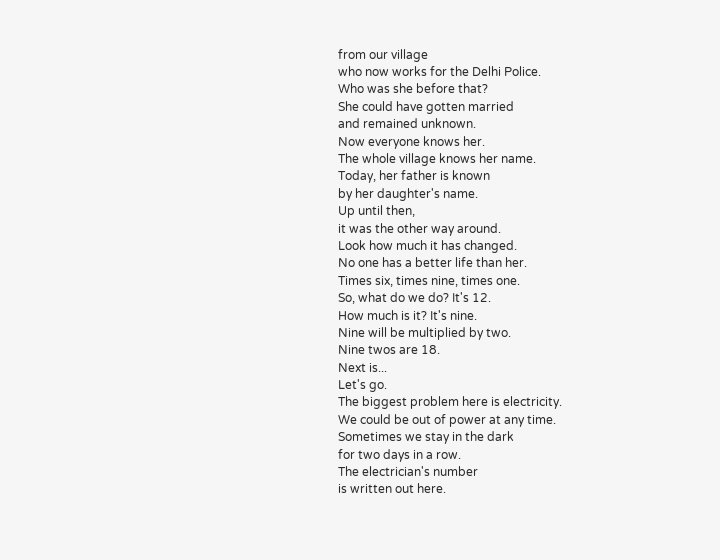from our village
who now works for the Delhi Police.
Who was she before that?
She could have gotten married
and remained unknown.
Now everyone knows her.
The whole village knows her name.
Today, her father is known
by her daughter's name.
Up until then,
it was the other way around.
Look how much it has changed.
No one has a better life than her.
Times six, times nine, times one.
So, what do we do? It's 12.
How much is it? It's nine.
Nine will be multiplied by two.
Nine twos are 18.
Next is...
Let's go.
The biggest problem here is electricity.
We could be out of power at any time.
Sometimes we stay in the dark
for two days in a row.
The electrician's number
is written out here.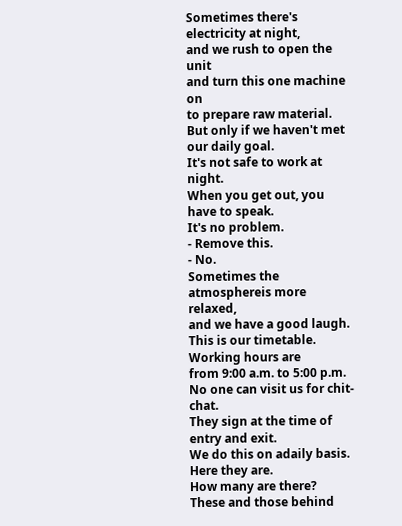Sometimes there's electricity at night,
and we rush to open the unit
and turn this one machine on
to prepare raw material.
But only if we haven't met our daily goal.
It's not safe to work at night.
When you get out, you have to speak.
It's no problem.
- Remove this.
- No.
Sometimes the atmosphereis more relaxed,
and we have a good laugh.
This is our timetable. Working hours are
from 9:00 a.m. to 5:00 p.m.
No one can visit us for chit-chat.
They sign at the time of entry and exit.
We do this on adaily basis.
Here they are.
How many are there?
These and those behind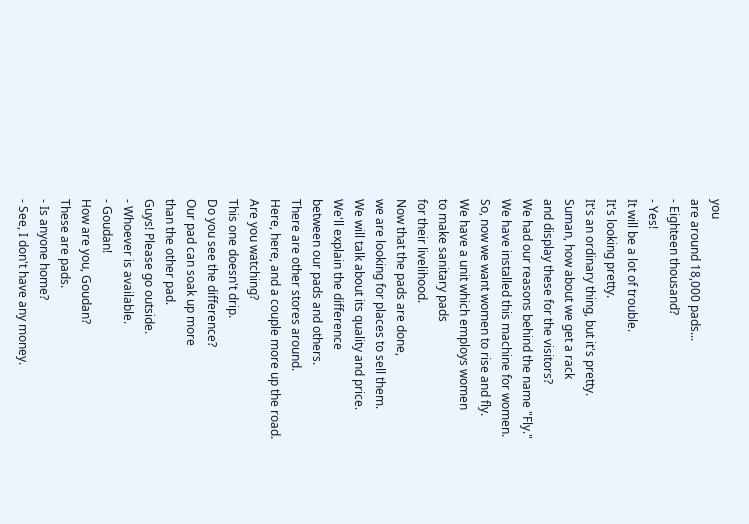you
are around 18,000 pads...
- Eighteen thousand?
- Yes!
It will be a lot of trouble.
It's looking pretty.
It's an ordinary thing, but it's pretty.
Suman, how about we get a rack
and display these for the visitors?
We had our reasons behind the name "Fly."
We have installed this machine for women.
So, now we want women to rise and fly.
We have a unit which employs women
to make sanitary pads
for their livelihood.
Now that the pads are done,
we are looking for places to sell them.
We will talk about its quality and price.
We'll explain the difference
between our pads and others.
There are other stores around.
Here, here, and a couple more up the road.
Are you watching?
This one doesn't drip.
Do you see the difference?
Our pad can soak up more
than the other pad.
Guys! Please go outside.
- Whoever is available.
- Goudan!
How are you, Goudan?
These are pads.
- Is anyone home?
- See, I don't have any money.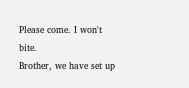Please come. I won't bite.
Brother, we have set up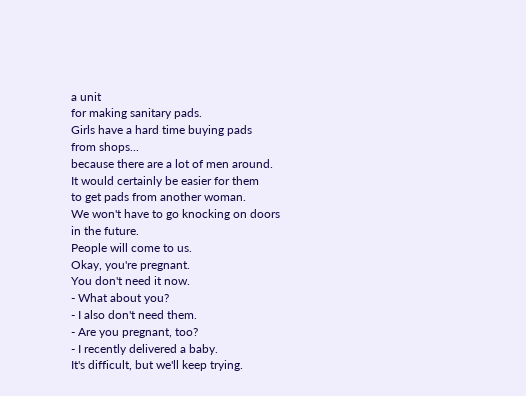a unit
for making sanitary pads.
Girls have a hard time buying pads
from shops...
because there are a lot of men around.
It would certainly be easier for them
to get pads from another woman.
We won't have to go knocking on doors
in the future.
People will come to us.
Okay, you're pregnant.
You don't need it now.
- What about you?
- I also don't need them.
- Are you pregnant, too?
- I recently delivered a baby.
It's difficult, but we'll keep trying.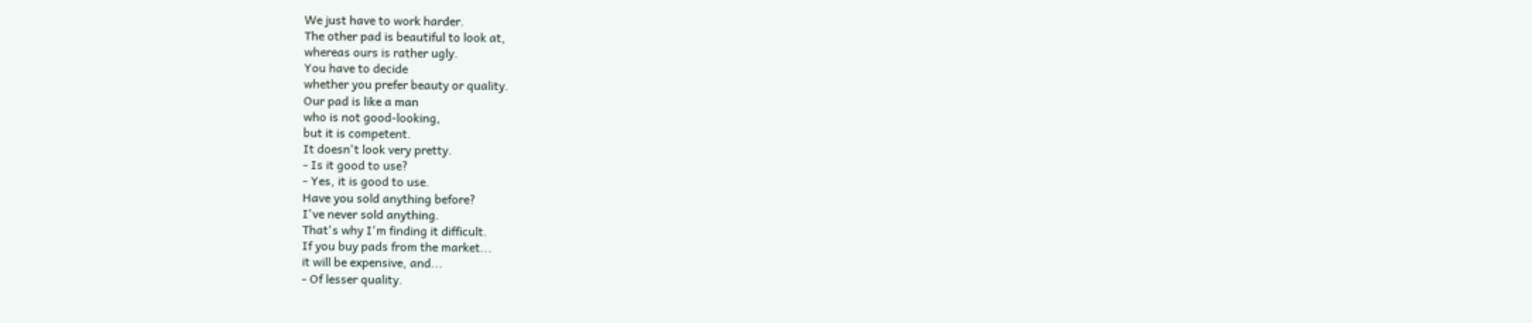We just have to work harder.
The other pad is beautiful to look at,
whereas ours is rather ugly.
You have to decide
whether you prefer beauty or quality.
Our pad is like a man
who is not good-looking,
but it is competent.
It doesn't look very pretty.
- Is it good to use?
- Yes, it is good to use.
Have you sold anything before?
I've never sold anything.
That's why I'm finding it difficult.
If you buy pads from the market...
it will be expensive, and...
- Of lesser quality.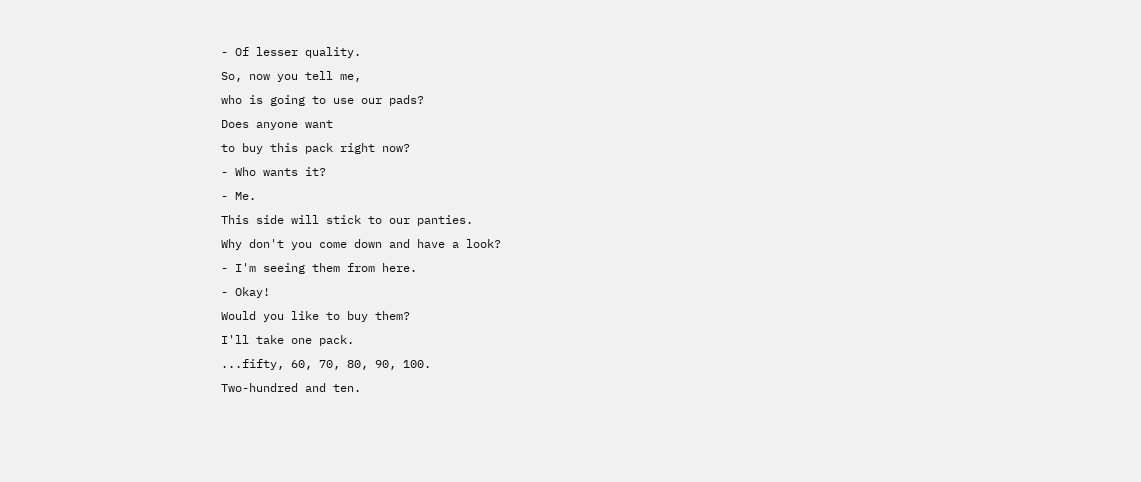- Of lesser quality.
So, now you tell me,
who is going to use our pads?
Does anyone want
to buy this pack right now?
- Who wants it?
- Me.
This side will stick to our panties.
Why don't you come down and have a look?
- I'm seeing them from here.
- Okay!
Would you like to buy them?
I'll take one pack.
...fifty, 60, 70, 80, 90, 100.
Two-hundred and ten.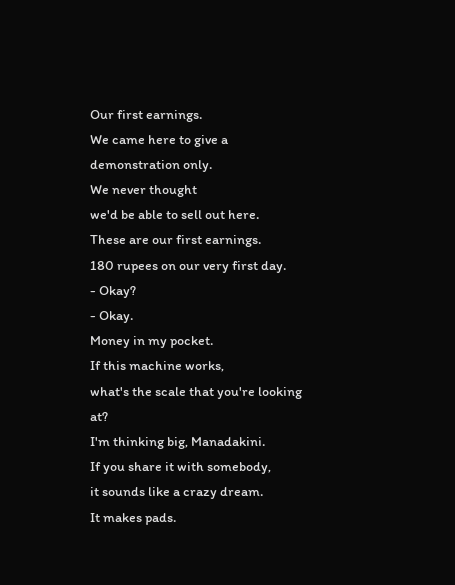Our first earnings.
We came here to give a demonstration only.
We never thought
we'd be able to sell out here.
These are our first earnings.
180 rupees on our very first day.
- Okay?
- Okay.
Money in my pocket.
If this machine works,
what's the scale that you're looking at?
I'm thinking big, Manadakini.
If you share it with somebody,
it sounds like a crazy dream.
It makes pads.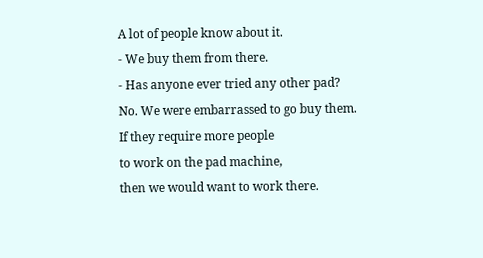A lot of people know about it.
- We buy them from there.
- Has anyone ever tried any other pad?
No. We were embarrassed to go buy them.
If they require more people
to work on the pad machine,
then we would want to work there.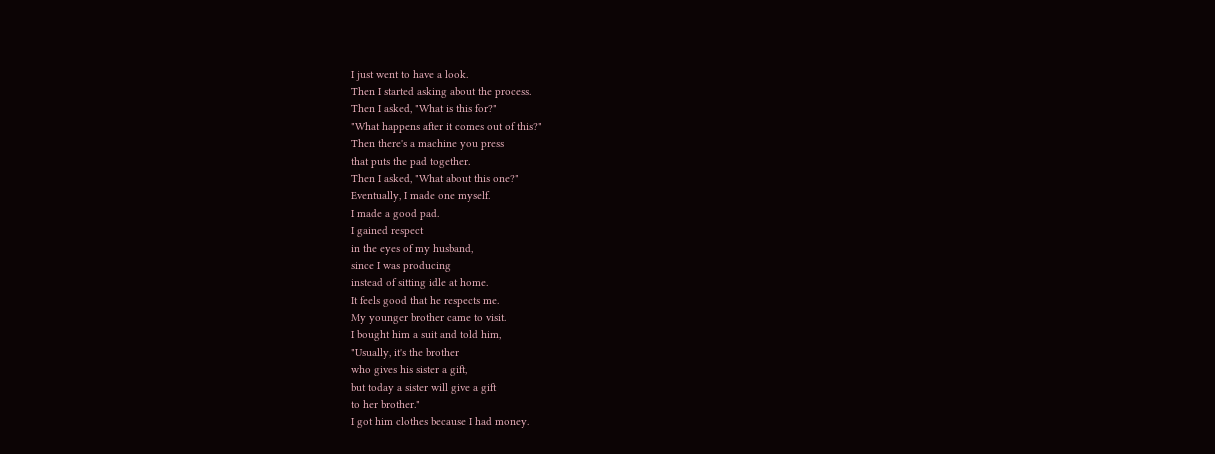I just went to have a look.
Then I started asking about the process.
Then I asked, "What is this for?"
"What happens after it comes out of this?"
Then there's a machine you press
that puts the pad together.
Then I asked, "What about this one?"
Eventually, I made one myself.
I made a good pad.
I gained respect
in the eyes of my husband,
since I was producing
instead of sitting idle at home.
It feels good that he respects me.
My younger brother came to visit.
I bought him a suit and told him,
"Usually, it's the brother
who gives his sister a gift,
but today a sister will give a gift
to her brother."
I got him clothes because I had money.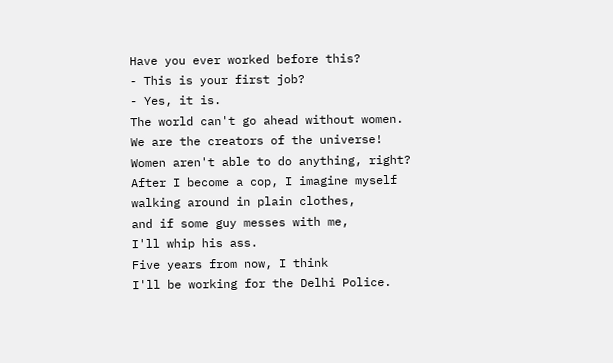Have you ever worked before this?
- This is your first job?
- Yes, it is.
The world can't go ahead without women.
We are the creators of the universe!
Women aren't able to do anything, right?
After I become a cop, I imagine myself
walking around in plain clothes,
and if some guy messes with me,
I'll whip his ass.
Five years from now, I think
I'll be working for the Delhi Police.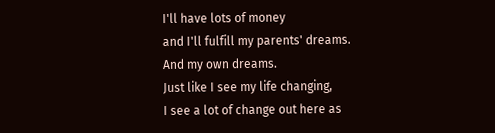I'll have lots of money
and I'll fulfill my parents' dreams.
And my own dreams.
Just like I see my life changing,
I see a lot of change out here as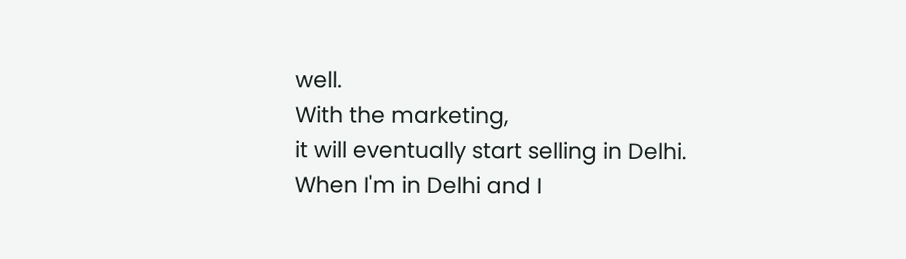well.
With the marketing,
it will eventually start selling in Delhi.
When I'm in Delhi and I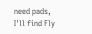need pads,
I'll find Fly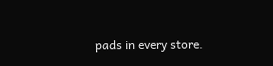pads in every store.